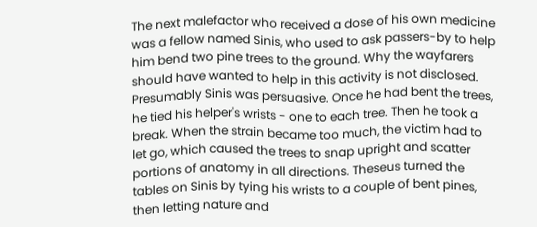The next malefactor who received a dose of his own medicine was a fellow named Sinis, who used to ask passers-by to help him bend two pine trees to the ground. Why the wayfarers should have wanted to help in this activity is not disclosed. Presumably Sinis was persuasive. Once he had bent the trees, he tied his helper's wrists - one to each tree. Then he took a break. When the strain became too much, the victim had to let go, which caused the trees to snap upright and scatter portions of anatomy in all directions. Theseus turned the tables on Sinis by tying his wrists to a couple of bent pines, then letting nature and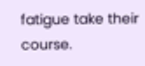fatigue take their course.